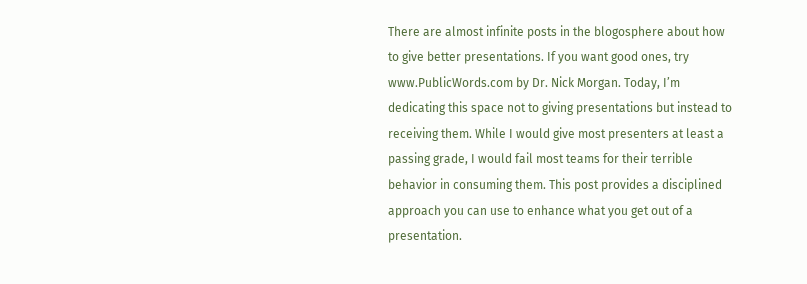There are almost infinite posts in the blogosphere about how to give better presentations. If you want good ones, try www.PublicWords.com by Dr. Nick Morgan. Today, I’m dedicating this space not to giving presentations but instead to receiving them. While I would give most presenters at least a passing grade, I would fail most teams for their terrible behavior in consuming them. This post provides a disciplined approach you can use to enhance what you get out of a presentation.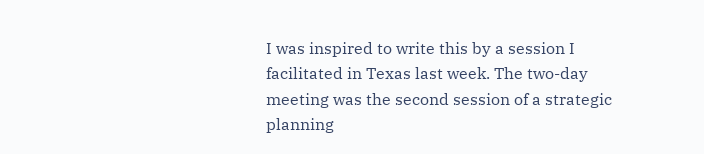I was inspired to write this by a session I facilitated in Texas last week. The two-day meeting was the second session of a strategic planning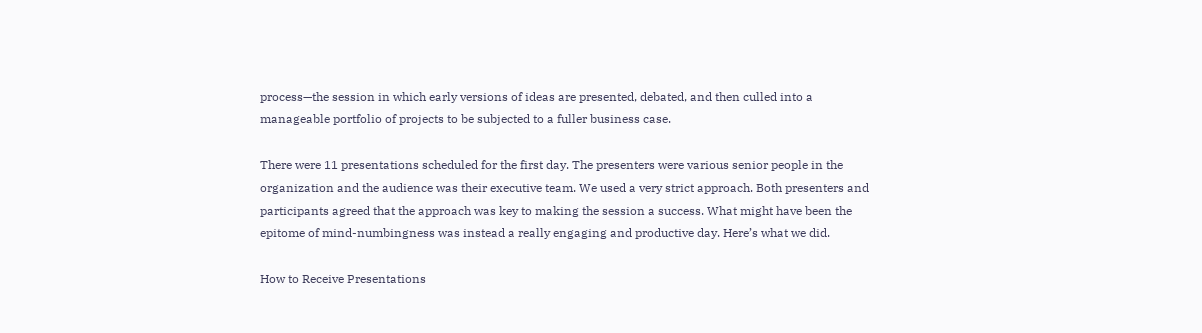process—the session in which early versions of ideas are presented, debated, and then culled into a manageable portfolio of projects to be subjected to a fuller business case.

There were 11 presentations scheduled for the first day. The presenters were various senior people in the organization and the audience was their executive team. We used a very strict approach. Both presenters and participants agreed that the approach was key to making the session a success. What might have been the epitome of mind-numbingness was instead a really engaging and productive day. Here’s what we did.

How to Receive Presentations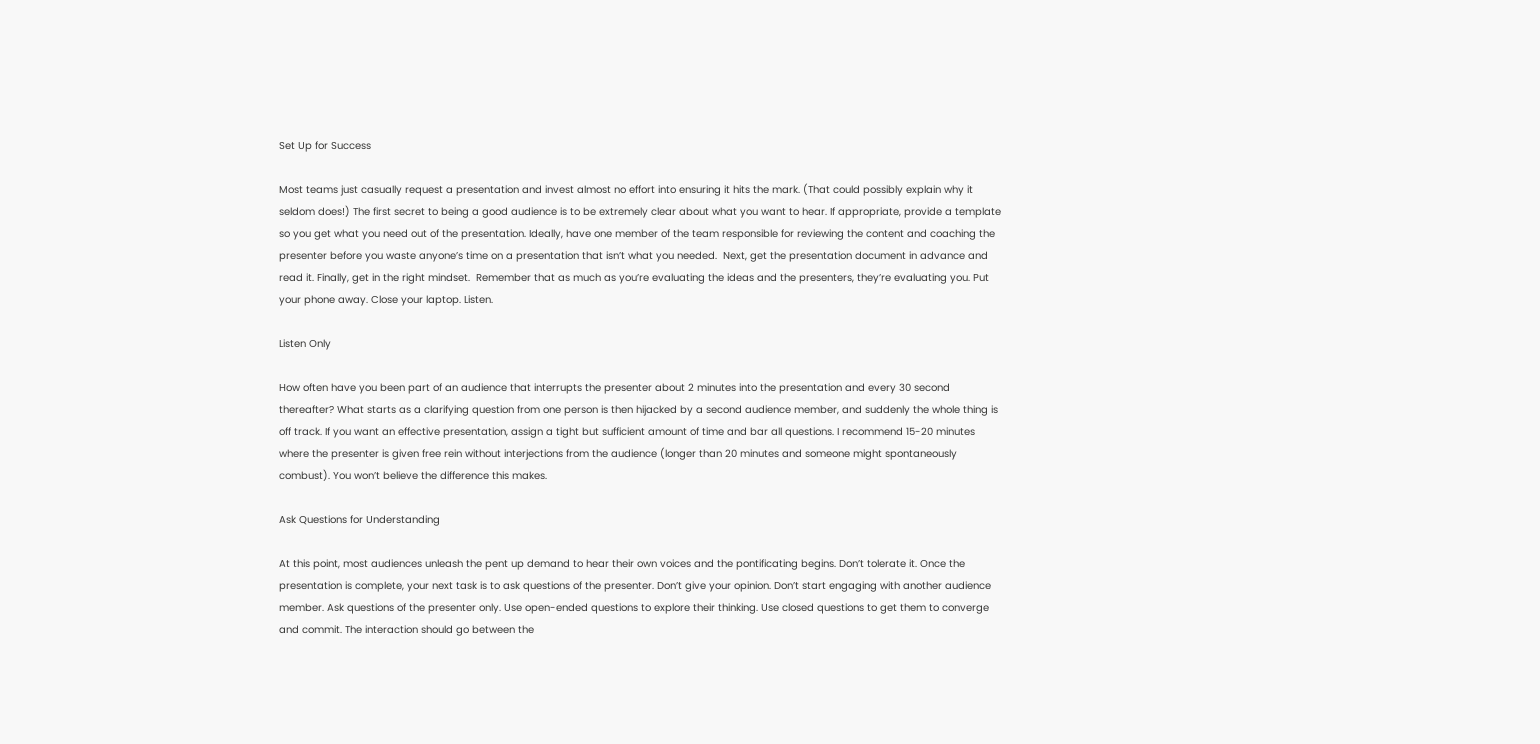Set Up for Success

Most teams just casually request a presentation and invest almost no effort into ensuring it hits the mark. (That could possibly explain why it seldom does!) The first secret to being a good audience is to be extremely clear about what you want to hear. If appropriate, provide a template so you get what you need out of the presentation. Ideally, have one member of the team responsible for reviewing the content and coaching the presenter before you waste anyone’s time on a presentation that isn’t what you needed.  Next, get the presentation document in advance and read it. Finally, get in the right mindset.  Remember that as much as you’re evaluating the ideas and the presenters, they’re evaluating you. Put your phone away. Close your laptop. Listen.

Listen Only

How often have you been part of an audience that interrupts the presenter about 2 minutes into the presentation and every 30 second thereafter? What starts as a clarifying question from one person is then hijacked by a second audience member, and suddenly the whole thing is off track. If you want an effective presentation, assign a tight but sufficient amount of time and bar all questions. I recommend 15-20 minutes where the presenter is given free rein without interjections from the audience (longer than 20 minutes and someone might spontaneously combust). You won’t believe the difference this makes.

Ask Questions for Understanding

At this point, most audiences unleash the pent up demand to hear their own voices and the pontificating begins. Don’t tolerate it. Once the presentation is complete, your next task is to ask questions of the presenter. Don’t give your opinion. Don’t start engaging with another audience member. Ask questions of the presenter only. Use open-ended questions to explore their thinking. Use closed questions to get them to converge and commit. The interaction should go between the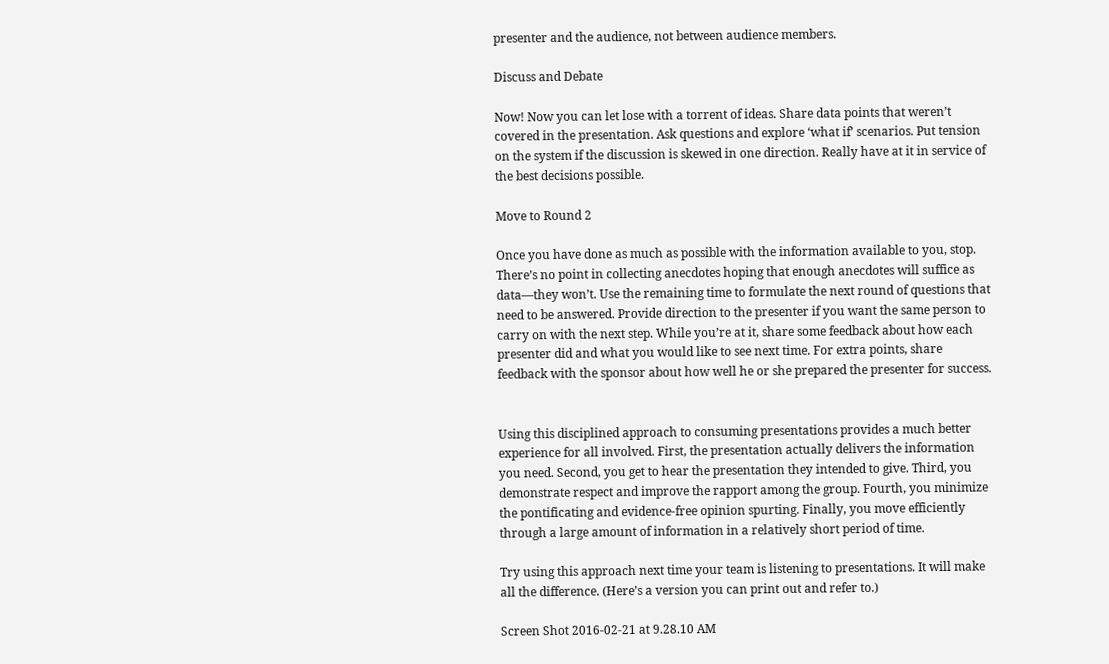presenter and the audience, not between audience members.

Discuss and Debate

Now! Now you can let lose with a torrent of ideas. Share data points that weren’t covered in the presentation. Ask questions and explore ‘what if’ scenarios. Put tension on the system if the discussion is skewed in one direction. Really have at it in service of the best decisions possible.

Move to Round 2

Once you have done as much as possible with the information available to you, stop. There’s no point in collecting anecdotes hoping that enough anecdotes will suffice as data—they won’t. Use the remaining time to formulate the next round of questions that need to be answered. Provide direction to the presenter if you want the same person to carry on with the next step. While you’re at it, share some feedback about how each presenter did and what you would like to see next time. For extra points, share feedback with the sponsor about how well he or she prepared the presenter for success.


Using this disciplined approach to consuming presentations provides a much better experience for all involved. First, the presentation actually delivers the information you need. Second, you get to hear the presentation they intended to give. Third, you demonstrate respect and improve the rapport among the group. Fourth, you minimize the pontificating and evidence-free opinion spurting. Finally, you move efficiently through a large amount of information in a relatively short period of time.

Try using this approach next time your team is listening to presentations. It will make all the difference. (Here’s a version you can print out and refer to.)

Screen Shot 2016-02-21 at 9.28.10 AM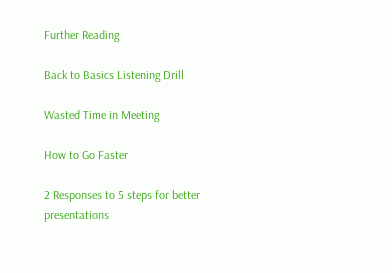Further Reading

Back to Basics Listening Drill

Wasted Time in Meeting

How to Go Faster

2 Responses to 5 steps for better presentations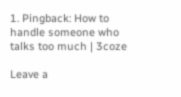1. Pingback: How to handle someone who talks too much | 3coze

Leave a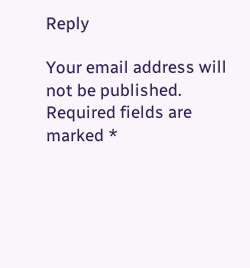Reply

Your email address will not be published. Required fields are marked *